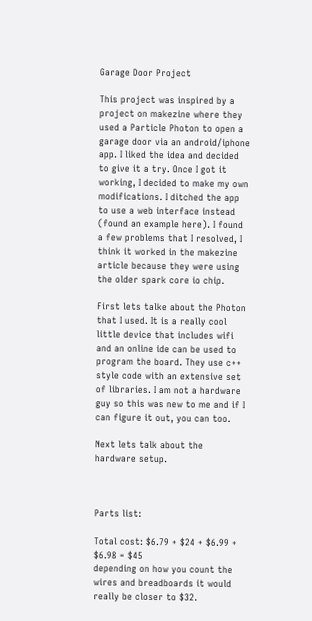Garage Door Project

This project was inspired by a project on makezine where they used a Particle Photon to open a garage door via an android/iphone app. I liked the idea and decided to give it a try. Once I got it working, I decided to make my own modifications. I ditched the app to use a web interface instead (found an example here). I found a few problems that I resolved, I think it worked in the makezine article because they were using the older spark core io chip.

First lets talke about the Photon that I used. It is a really cool little device that includes wifi and an online ide can be used to program the board. They use c++ style code with an extensive set of libraries. I am not a hardware guy so this was new to me and if I can figure it out, you can too.

Next lets talk about the hardware setup.



Parts list:

Total cost: $6.79 + $24 + $6.99 + $6.98 = $45
depending on how you count the wires and breadboards it would really be closer to $32.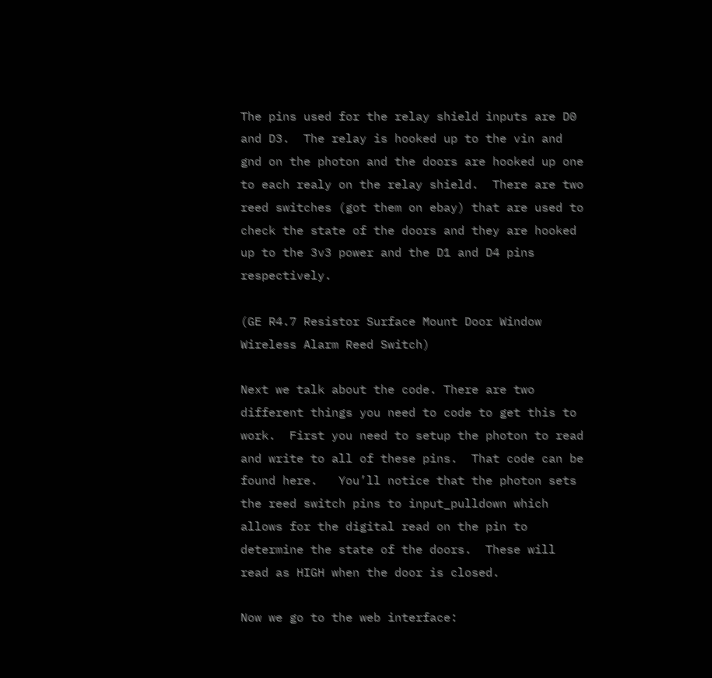The pins used for the relay shield inputs are D0 and D3.  The relay is hooked up to the vin and gnd on the photon and the doors are hooked up one to each realy on the relay shield.  There are two reed switches (got them on ebay) that are used to check the state of the doors and they are hooked up to the 3v3 power and the D1 and D4 pins respectively.

(GE R4.7 Resistor Surface Mount Door Window Wireless Alarm Reed Switch)

Next we talk about the code. There are two different things you need to code to get this to work.  First you need to setup the photon to read and write to all of these pins.  That code can be found here.   You’ll notice that the photon sets the reed switch pins to input_pulldown which allows for the digital read on the pin to determine the state of the doors.  These will read as HIGH when the door is closed.

Now we go to the web interface: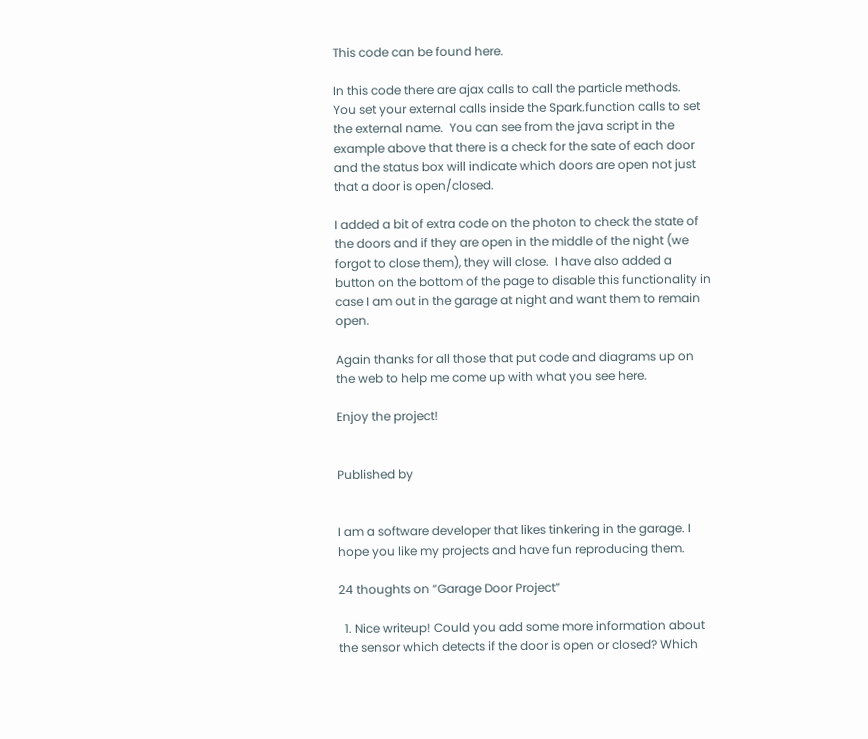This code can be found here.

In this code there are ajax calls to call the particle methods.  You set your external calls inside the Spark.function calls to set the external name.  You can see from the java script in the example above that there is a check for the sate of each door and the status box will indicate which doors are open not just that a door is open/closed.

I added a bit of extra code on the photon to check the state of the doors and if they are open in the middle of the night (we forgot to close them), they will close.  I have also added a button on the bottom of the page to disable this functionality in case I am out in the garage at night and want them to remain open.

Again thanks for all those that put code and diagrams up on the web to help me come up with what you see here.

Enjoy the project!


Published by


I am a software developer that likes tinkering in the garage. I hope you like my projects and have fun reproducing them.

24 thoughts on “Garage Door Project”

  1. Nice writeup! Could you add some more information about the sensor which detects if the door is open or closed? Which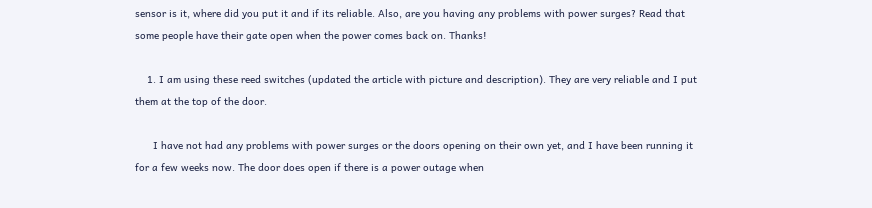sensor is it, where did you put it and if its reliable. Also, are you having any problems with power surges? Read that some people have their gate open when the power comes back on. Thanks!

    1. I am using these reed switches (updated the article with picture and description). They are very reliable and I put them at the top of the door.

      I have not had any problems with power surges or the doors opening on their own yet, and I have been running it for a few weeks now. The door does open if there is a power outage when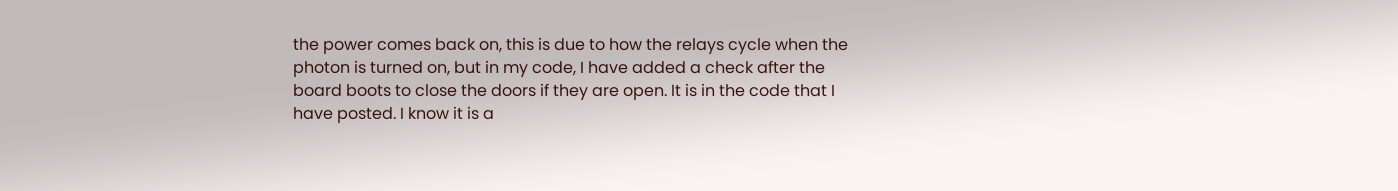the power comes back on, this is due to how the relays cycle when the photon is turned on, but in my code, I have added a check after the board boots to close the doors if they are open. It is in the code that I have posted. I know it is a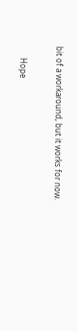bit of a workaround, but it works for now.

      Hope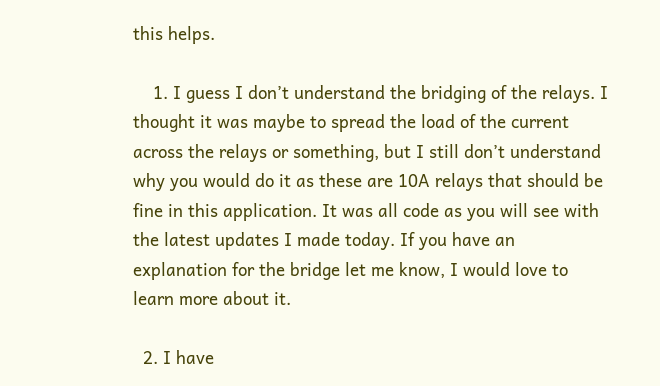this helps.

    1. I guess I don’t understand the bridging of the relays. I thought it was maybe to spread the load of the current across the relays or something, but I still don’t understand why you would do it as these are 10A relays that should be fine in this application. It was all code as you will see with the latest updates I made today. If you have an explanation for the bridge let me know, I would love to learn more about it.

  2. I have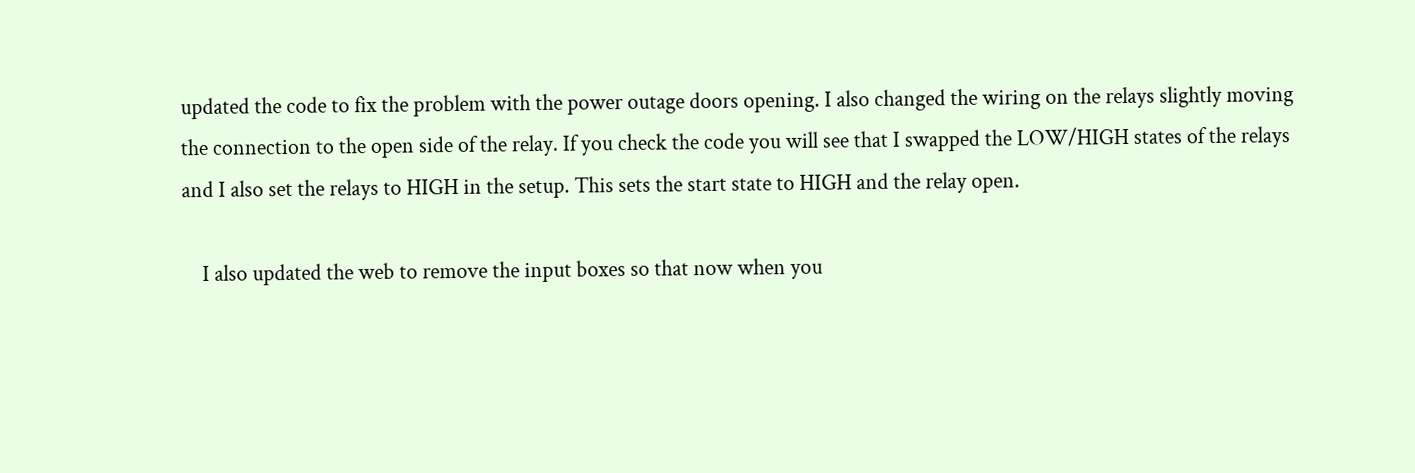updated the code to fix the problem with the power outage doors opening. I also changed the wiring on the relays slightly moving the connection to the open side of the relay. If you check the code you will see that I swapped the LOW/HIGH states of the relays and I also set the relays to HIGH in the setup. This sets the start state to HIGH and the relay open.

    I also updated the web to remove the input boxes so that now when you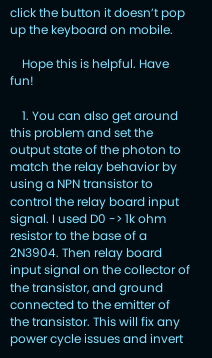click the button it doesn’t pop up the keyboard on mobile.

    Hope this is helpful. Have fun!

    1. You can also get around this problem and set the output state of the photon to match the relay behavior by using a NPN transistor to control the relay board input signal. I used D0 -> 1k ohm resistor to the base of a 2N3904. Then relay board input signal on the collector of the transistor, and ground connected to the emitter of the transistor. This will fix any power cycle issues and invert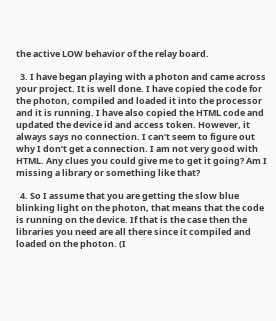the active LOW behavior of the relay board.

  3. I have began playing with a photon and came across your project. It is well done. I have copied the code for the photon, compiled and loaded it into the processor and it is running. I have also copied the HTML code and updated the device id and access token. However, it always says no connection. I can’t seem to figure out why I don’t get a connection. I am not very good with HTML. Any clues you could give me to get it going? Am I missing a library or something like that?

  4. So I assume that you are getting the slow blue blinking light on the photon, that means that the code is running on the device. If that is the case then the libraries you need are all there since it compiled and loaded on the photon. (I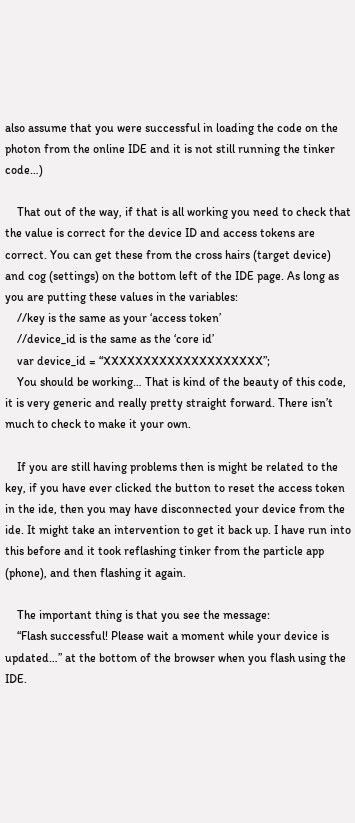also assume that you were successful in loading the code on the photon from the online IDE and it is not still running the tinker code…)

    That out of the way, if that is all working you need to check that the value is correct for the device ID and access tokens are correct. You can get these from the cross hairs (target device) and cog (settings) on the bottom left of the IDE page. As long as you are putting these values in the variables:
    //key is the same as your ‘access token’
    //device_id is the same as the ‘core id’
    var device_id = “XXXXXXXXXXXXXXXXXXXX”;
    You should be working… That is kind of the beauty of this code, it is very generic and really pretty straight forward. There isn’t much to check to make it your own.

    If you are still having problems then is might be related to the key, if you have ever clicked the button to reset the access token in the ide, then you may have disconnected your device from the ide. It might take an intervention to get it back up. I have run into this before and it took reflashing tinker from the particle app (phone), and then flashing it again.

    The important thing is that you see the message:
    “Flash successful! Please wait a moment while your device is updated…” at the bottom of the browser when you flash using the IDE.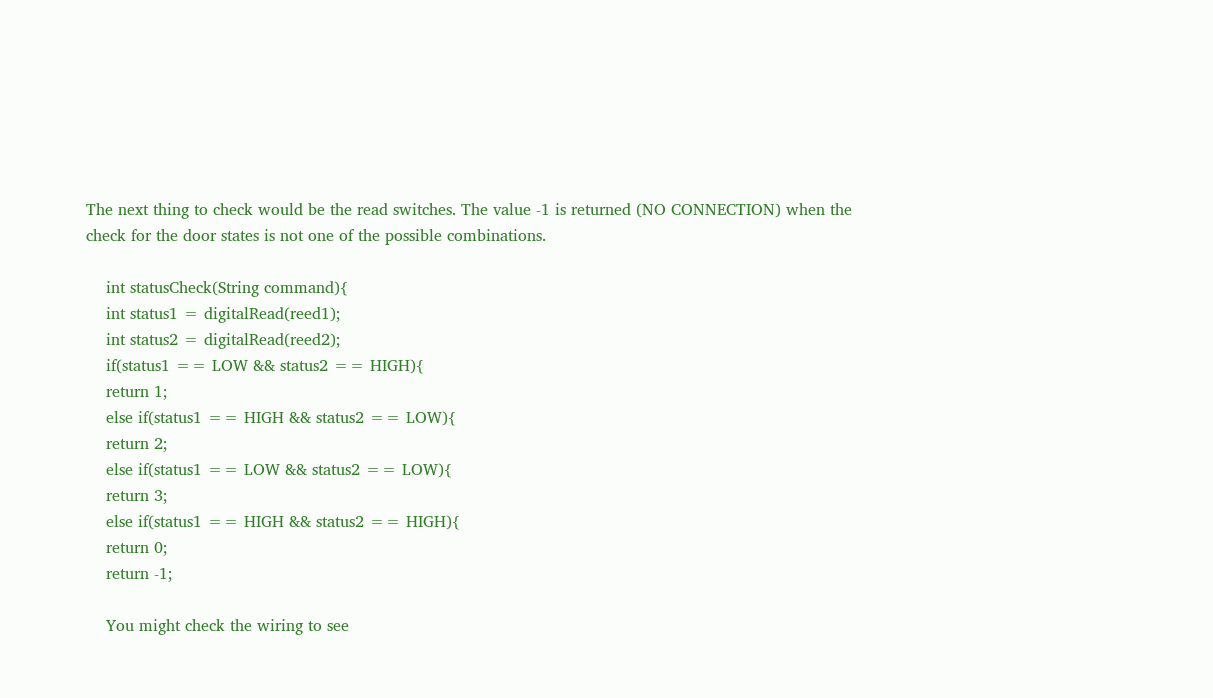The next thing to check would be the read switches. The value -1 is returned (NO CONNECTION) when the check for the door states is not one of the possible combinations.

    int statusCheck(String command){
    int status1 = digitalRead(reed1);
    int status2 = digitalRead(reed2);
    if(status1 == LOW && status2 == HIGH){
    return 1;
    else if(status1 == HIGH && status2 == LOW){
    return 2;
    else if(status1 == LOW && status2 == LOW){
    return 3;
    else if(status1 == HIGH && status2 == HIGH){
    return 0;
    return -1;

    You might check the wiring to see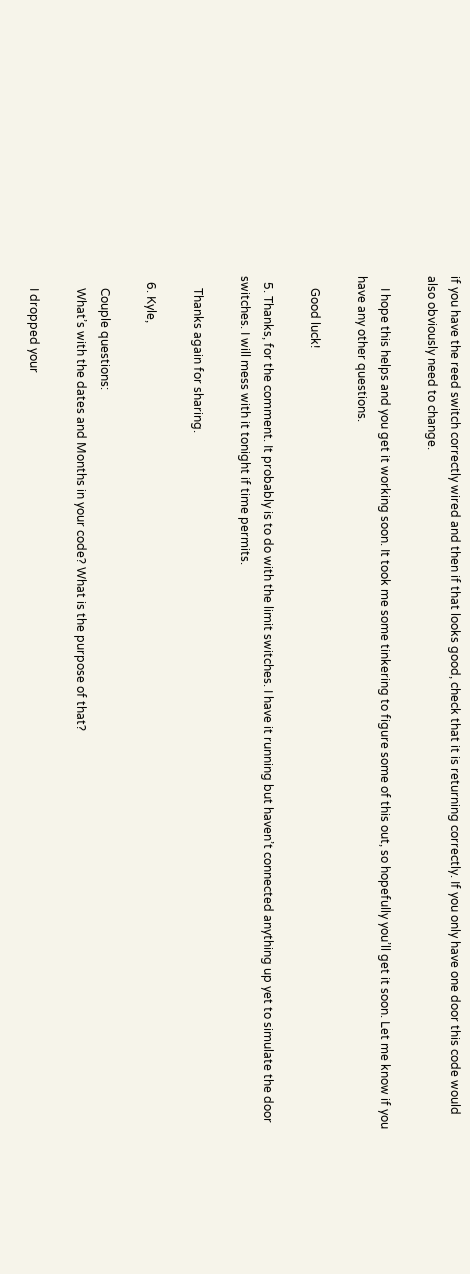if you have the reed switch correctly wired and then if that looks good, check that it is returning correctly. If you only have one door this code would also obviously need to change.

    I hope this helps and you get it working soon. It took me some tinkering to figure some of this out, so hopefully you’ll get it soon. Let me know if you have any other questions.

    Good luck!

  5. Thanks, for the comment. It probably is to do with the limit switches. I have it running but haven’t connected anything up yet to simulate the door switches. I will mess with it tonight if time permits.

    Thanks again for sharing.

  6. Kyle,

    Couple questions:
    What’s with the dates and Months in your code? What is the purpose of that?

    I dropped your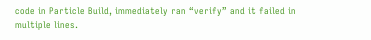code in Particle Build, immediately ran “verify” and it failed in multiple lines.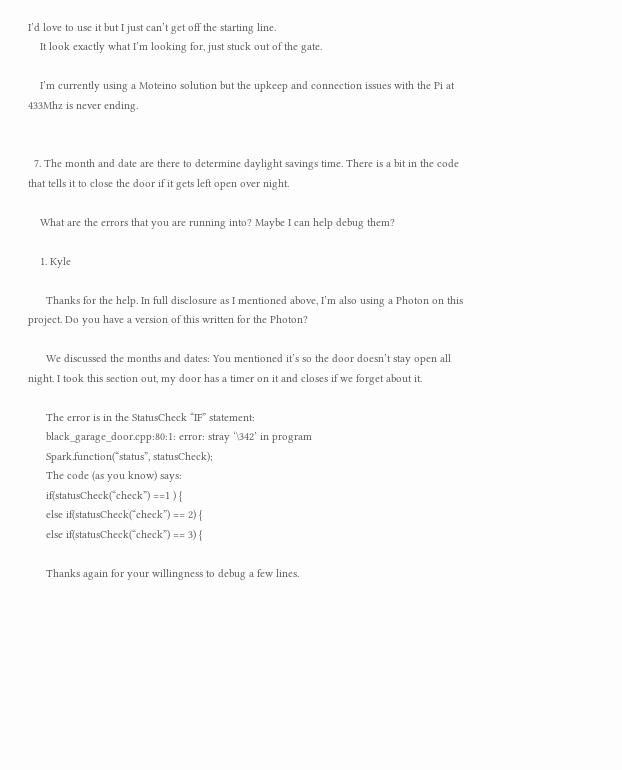I’d love to use it but I just can’t get off the starting line.
    It look exactly what I’m looking for, just stuck out of the gate.

    I’m currently using a Moteino solution but the upkeep and connection issues with the Pi at 433Mhz is never ending.


  7. The month and date are there to determine daylight savings time. There is a bit in the code that tells it to close the door if it gets left open over night.

    What are the errors that you are running into? Maybe I can help debug them?

    1. Kyle

      Thanks for the help. In full disclosure as I mentioned above, I’m also using a Photon on this project. Do you have a version of this written for the Photon?

      We discussed the months and dates: You mentioned it’s so the door doesn’t stay open all night. I took this section out, my door has a timer on it and closes if we forget about it.

      The error is in the StatusCheck “IF” statement:
      black_garage_door.cpp:80:1: error: stray ‘\342’ in program
      Spark.function(“status”, statusCheck);
      The code (as you know) says:
      if(statusCheck(“check”) ==1 ) {
      else if(statusCheck(“check”) == 2) {
      else if(statusCheck(“check”) == 3) {

      Thanks again for your willingness to debug a few lines.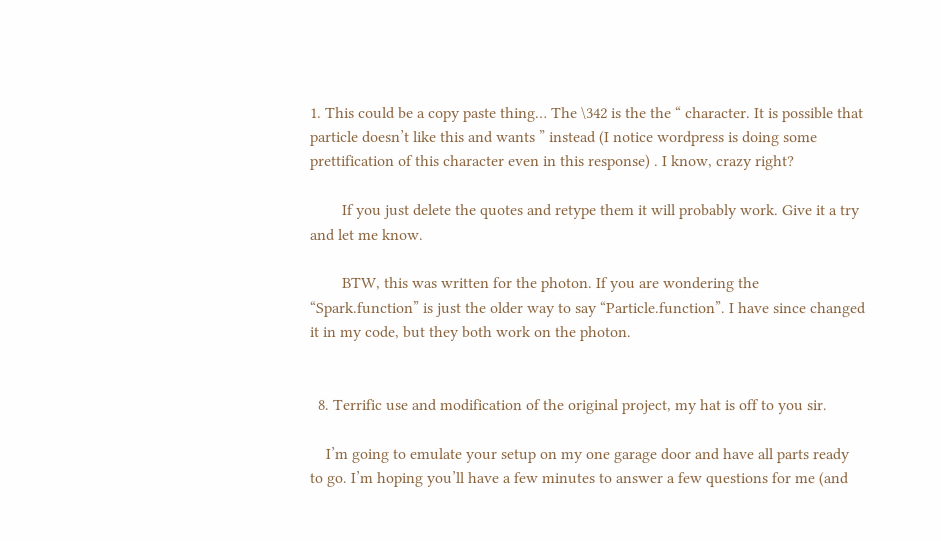1. This could be a copy paste thing… The \342 is the the “ character. It is possible that particle doesn’t like this and wants ” instead (I notice wordpress is doing some prettification of this character even in this response) . I know, crazy right?

        If you just delete the quotes and retype them it will probably work. Give it a try and let me know.

        BTW, this was written for the photon. If you are wondering the “Spark.function” is just the older way to say “Particle.function”. I have since changed it in my code, but they both work on the photon.


  8. Terrific use and modification of the original project, my hat is off to you sir.

    I’m going to emulate your setup on my one garage door and have all parts ready to go. I’m hoping you’ll have a few minutes to answer a few questions for me (and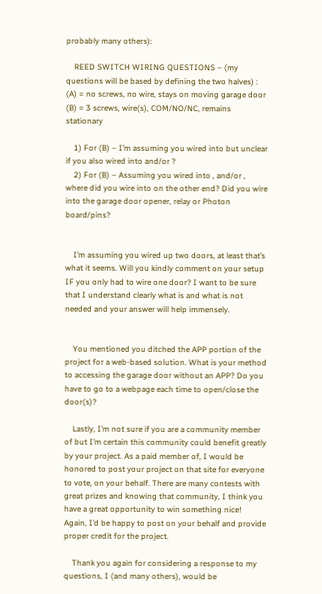probably many others):

    REED SWITCH WIRING QUESTIONS – (my questions will be based by defining the two halves) : (A) = no screws, no wire, stays on moving garage door (B) = 3 screws, wire(s), COM/NO/NC, remains stationary

    1) For (B) – I’m assuming you wired into but unclear if you also wired into and/or ?
    2) For (B) – Assuming you wired into , and/or , where did you wire into on the other end? Did you wire into the garage door opener, relay or Photon board/pins?


    I’m assuming you wired up two doors, at least that’s what it seems. Will you kindly comment on your setup IF you only had to wire one door? I want to be sure that I understand clearly what is and what is not needed and your answer will help immensely.


    You mentioned you ditched the APP portion of the project for a web-based solution. What is your method to accessing the garage door without an APP? Do you have to go to a webpage each time to open/close the door(s)?

    Lastly, I’m not sure if you are a community member of but I’m certain this community could benefit greatly by your project. As a paid member of, I would be honored to post your project on that site for everyone to vote, on your behalf. There are many contests with great prizes and knowing that community, I think you have a great opportunity to win something nice! Again, I’d be happy to post on your behalf and provide proper credit for the project.

    Thank you again for considering a response to my questions, I (and many others), would be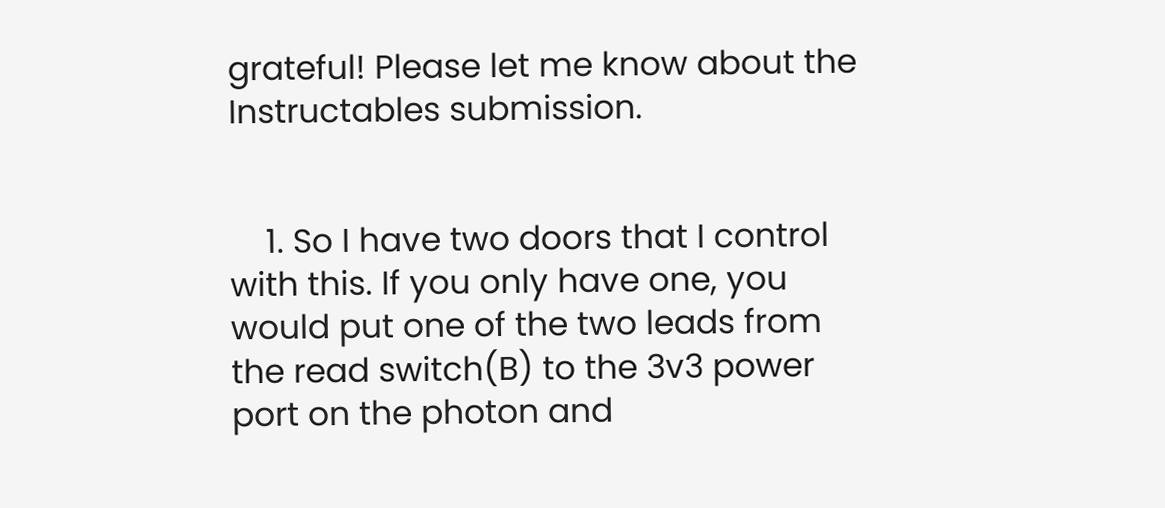grateful! Please let me know about the Instructables submission.


    1. So I have two doors that I control with this. If you only have one, you would put one of the two leads from the read switch(B) to the 3v3 power port on the photon and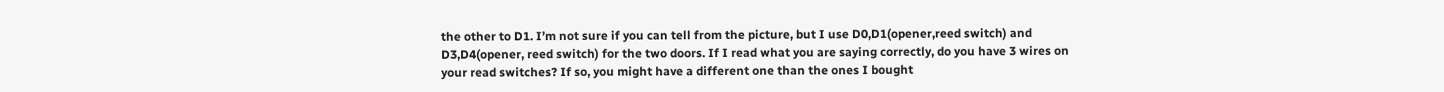the other to D1. I’m not sure if you can tell from the picture, but I use D0,D1(opener,reed switch) and D3,D4(opener, reed switch) for the two doors. If I read what you are saying correctly, do you have 3 wires on your read switches? If so, you might have a different one than the ones I bought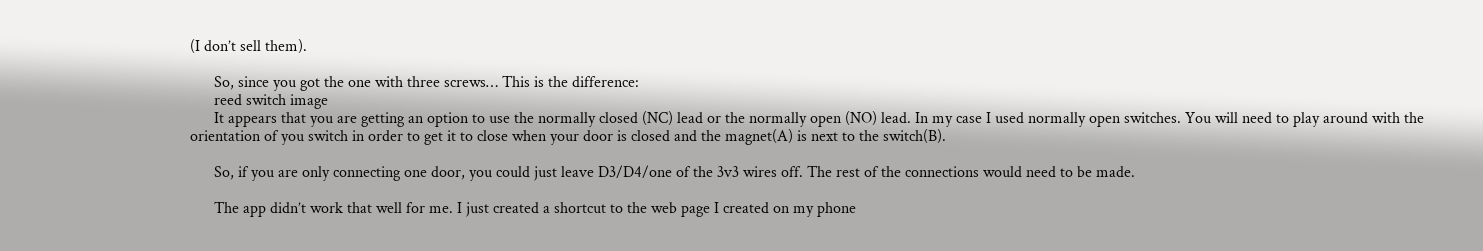(I don’t sell them).

      So, since you got the one with three screws… This is the difference:
      reed switch image
      It appears that you are getting an option to use the normally closed (NC) lead or the normally open (NO) lead. In my case I used normally open switches. You will need to play around with the orientation of you switch in order to get it to close when your door is closed and the magnet(A) is next to the switch(B).

      So, if you are only connecting one door, you could just leave D3/D4/one of the 3v3 wires off. The rest of the connections would need to be made.

      The app didn’t work that well for me. I just created a shortcut to the web page I created on my phone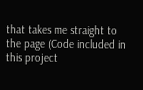that takes me straight to the page (Code included in this project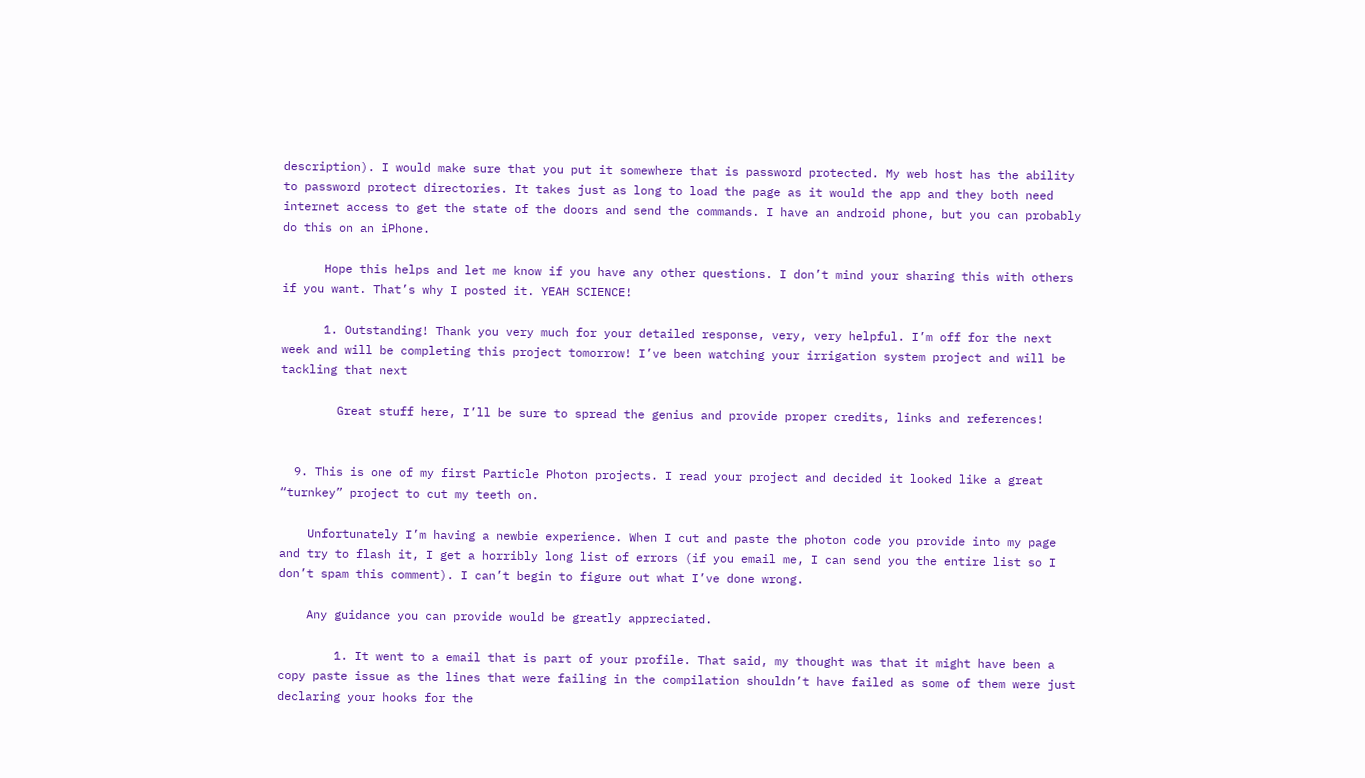description). I would make sure that you put it somewhere that is password protected. My web host has the ability to password protect directories. It takes just as long to load the page as it would the app and they both need internet access to get the state of the doors and send the commands. I have an android phone, but you can probably do this on an iPhone.

      Hope this helps and let me know if you have any other questions. I don’t mind your sharing this with others if you want. That’s why I posted it. YEAH SCIENCE!

      1. Outstanding! Thank you very much for your detailed response, very, very helpful. I’m off for the next week and will be completing this project tomorrow! I’ve been watching your irrigation system project and will be tackling that next

        Great stuff here, I’ll be sure to spread the genius and provide proper credits, links and references!


  9. This is one of my first Particle Photon projects. I read your project and decided it looked like a great “turnkey” project to cut my teeth on.

    Unfortunately I’m having a newbie experience. When I cut and paste the photon code you provide into my page and try to flash it, I get a horribly long list of errors (if you email me, I can send you the entire list so I don’t spam this comment). I can’t begin to figure out what I’ve done wrong.

    Any guidance you can provide would be greatly appreciated.

        1. It went to a email that is part of your profile. That said, my thought was that it might have been a copy paste issue as the lines that were failing in the compilation shouldn’t have failed as some of them were just declaring your hooks for the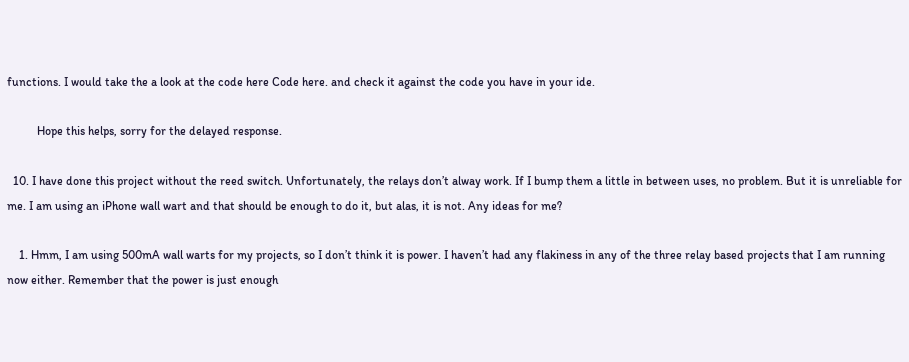functions. I would take the a look at the code here Code here. and check it against the code you have in your ide.

          Hope this helps, sorry for the delayed response.

  10. I have done this project without the reed switch. Unfortunately, the relays don’t alway work. If I bump them a little in between uses, no problem. But it is unreliable for me. I am using an iPhone wall wart and that should be enough to do it, but alas, it is not. Any ideas for me?

    1. Hmm, I am using 500mA wall warts for my projects, so I don’t think it is power. I haven’t had any flakiness in any of the three relay based projects that I am running now either. Remember that the power is just enough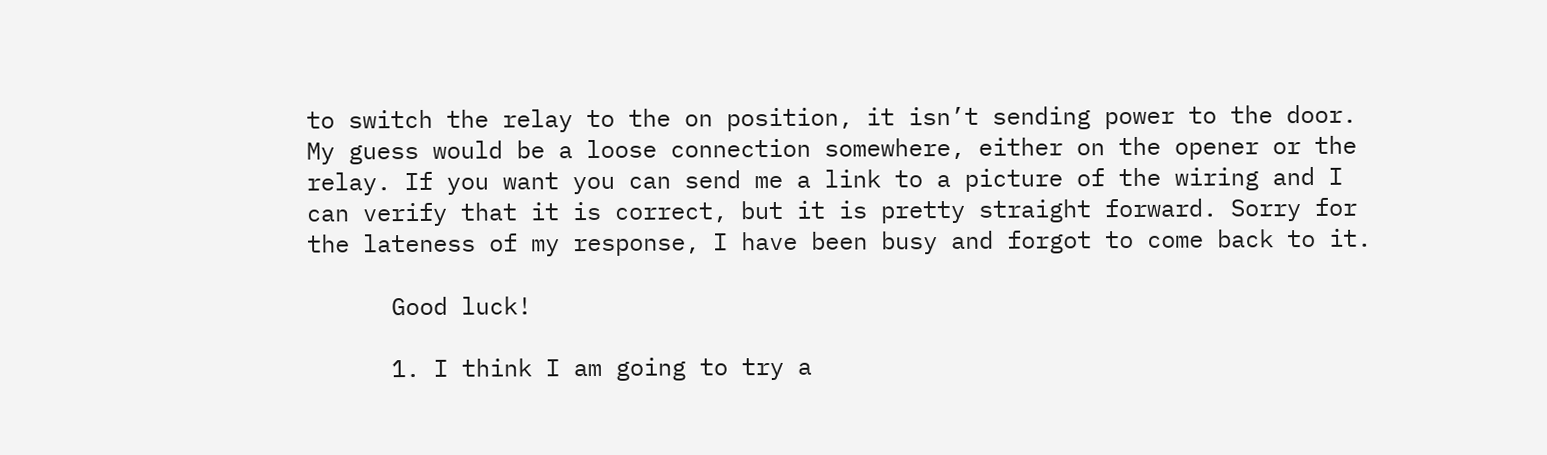to switch the relay to the on position, it isn’t sending power to the door. My guess would be a loose connection somewhere, either on the opener or the relay. If you want you can send me a link to a picture of the wiring and I can verify that it is correct, but it is pretty straight forward. Sorry for the lateness of my response, I have been busy and forgot to come back to it.

      Good luck!

      1. I think I am going to try a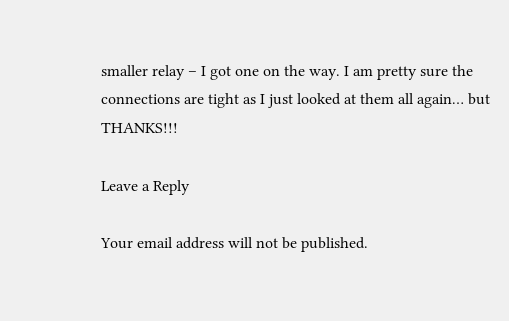smaller relay – I got one on the way. I am pretty sure the connections are tight as I just looked at them all again… but THANKS!!!

Leave a Reply

Your email address will not be published.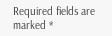Required fields are marked *